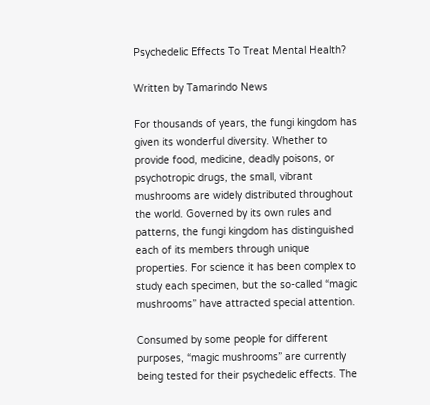Psychedelic Effects To Treat Mental Health?

Written by Tamarindo News

For thousands of years, the fungi kingdom has given its wonderful diversity. Whether to provide food, medicine, deadly poisons, or psychotropic drugs, the small, vibrant mushrooms are widely distributed throughout the world. Governed by its own rules and patterns, the fungi kingdom has distinguished each of its members through unique properties. For science it has been complex to study each specimen, but the so-called “magic mushrooms” have attracted special attention.

Consumed by some people for different purposes, “magic mushrooms” are currently being tested for their psychedelic effects. The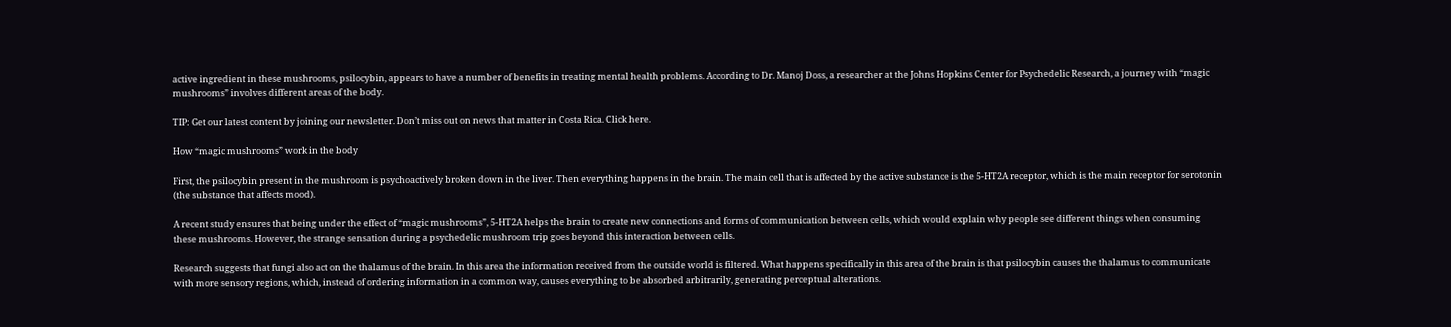active ingredient in these mushrooms, psilocybin, appears to have a number of benefits in treating mental health problems. According to Dr. Manoj Doss, a researcher at the Johns Hopkins Center for Psychedelic Research, a journey with “magic mushrooms” involves different areas of the body.

TIP: Get our latest content by joining our newsletter. Don’t miss out on news that matter in Costa Rica. Click here.

How “magic mushrooms” work in the body

First, the psilocybin present in the mushroom is psychoactively broken down in the liver. Then everything happens in the brain. The main cell that is affected by the active substance is the 5-HT2A receptor, which is the main receptor for serotonin (the substance that affects mood).

A recent study ensures that being under the effect of “magic mushrooms”, 5-HT2A helps the brain to create new connections and forms of communication between cells, which would explain why people see different things when consuming these mushrooms. However, the strange sensation during a psychedelic mushroom trip goes beyond this interaction between cells.

Research suggests that fungi also act on the thalamus of the brain. In this area the information received from the outside world is filtered. What happens specifically in this area of the brain is that psilocybin causes the thalamus to communicate with more sensory regions, which, instead of ordering information in a common way, causes everything to be absorbed arbitrarily, generating perceptual alterations.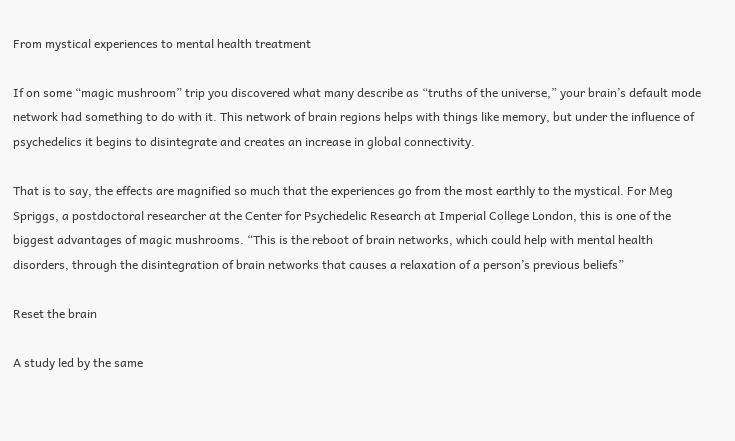From mystical experiences to mental health treatment

If on some “magic mushroom” trip you discovered what many describe as “truths of the universe,” your brain’s default mode network had something to do with it. This network of brain regions helps with things like memory, but under the influence of psychedelics it begins to disintegrate and creates an increase in global connectivity.

That is to say, the effects are magnified so much that the experiences go from the most earthly to the mystical. For Meg Spriggs, a postdoctoral researcher at the Center for Psychedelic Research at Imperial College London, this is one of the biggest advantages of magic mushrooms. “This is the reboot of brain networks, which could help with mental health disorders, through the disintegration of brain networks that causes a relaxation of a person’s previous beliefs”

Reset the brain

A study led by the same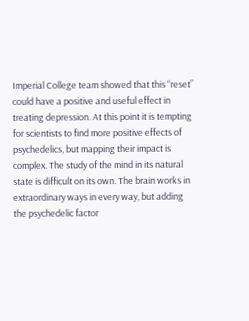Imperial College team showed that this “reset” could have a positive and useful effect in treating depression. At this point it is tempting for scientists to find more positive effects of psychedelics, but mapping their impact is complex. The study of the mind in its natural state is difficult on its own. The brain works in extraordinary ways in every way, but adding the psychedelic factor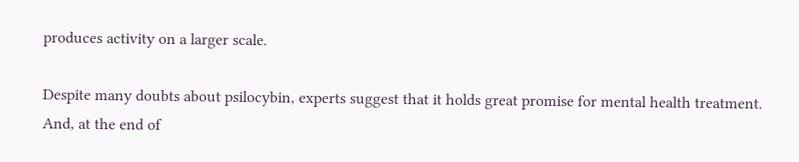produces activity on a larger scale.

Despite many doubts about psilocybin, experts suggest that it holds great promise for mental health treatment. And, at the end of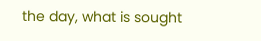the day, what is sought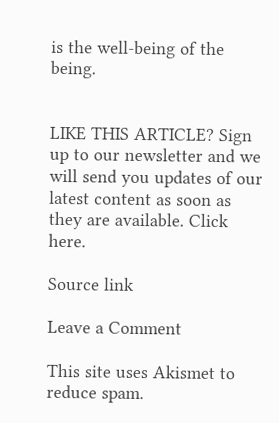is the well-being of the being.


LIKE THIS ARTICLE? Sign up to our newsletter and we will send you updates of our latest content as soon as they are available. Click here.

Source link

Leave a Comment

This site uses Akismet to reduce spam.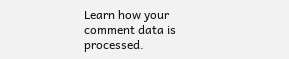Learn how your comment data is processed.